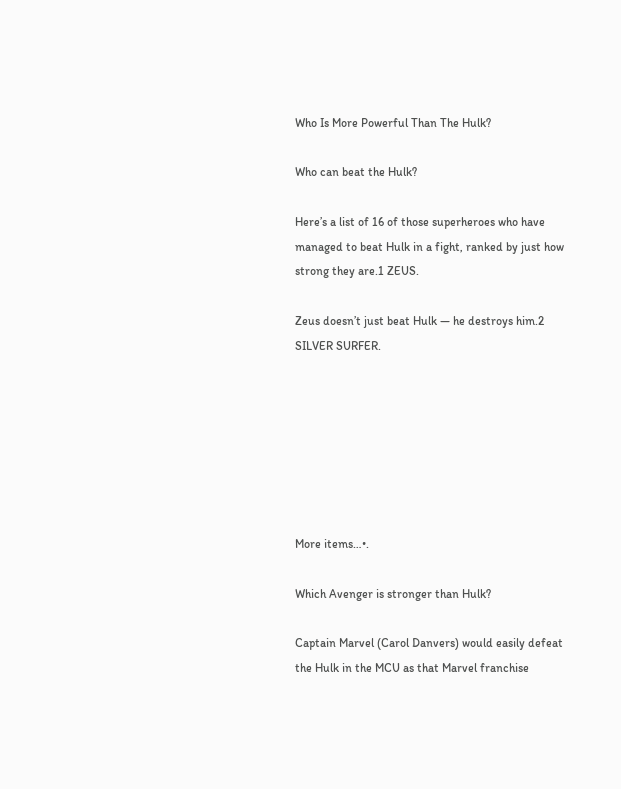Who Is More Powerful Than The Hulk?

Who can beat the Hulk?

Here’s a list of 16 of those superheroes who have managed to beat Hulk in a fight, ranked by just how strong they are.1 ZEUS.

Zeus doesn’t just beat Hulk — he destroys him.2 SILVER SURFER.







More items…•.

Which Avenger is stronger than Hulk?

Captain Marvel (Carol Danvers) would easily defeat the Hulk in the MCU as that Marvel franchise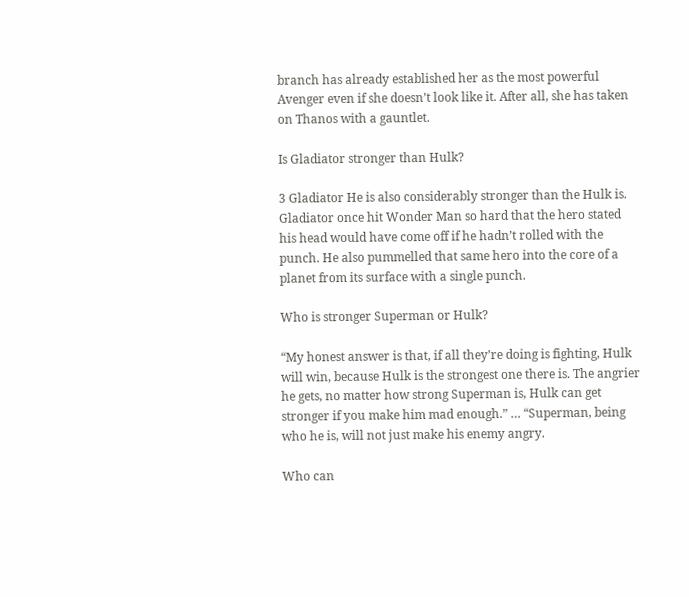branch has already established her as the most powerful Avenger even if she doesn’t look like it. After all, she has taken on Thanos with a gauntlet.

Is Gladiator stronger than Hulk?

3 Gladiator He is also considerably stronger than the Hulk is. Gladiator once hit Wonder Man so hard that the hero stated his head would have come off if he hadn’t rolled with the punch. He also pummelled that same hero into the core of a planet from its surface with a single punch.

Who is stronger Superman or Hulk?

“My honest answer is that, if all they’re doing is fighting, Hulk will win, because Hulk is the strongest one there is. The angrier he gets, no matter how strong Superman is, Hulk can get stronger if you make him mad enough.” … “Superman, being who he is, will not just make his enemy angry.

Who can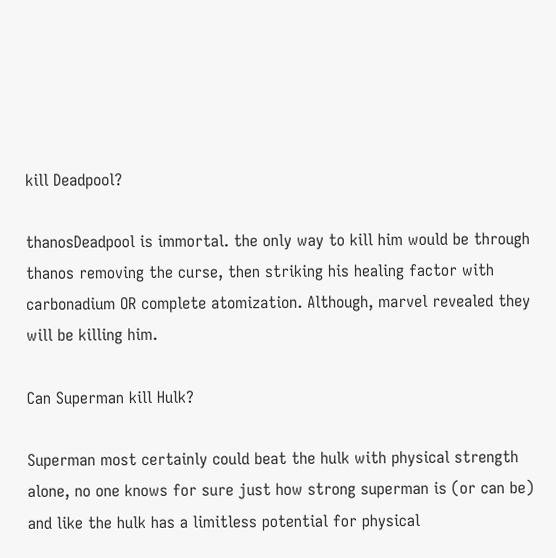kill Deadpool?

thanosDeadpool is immortal. the only way to kill him would be through thanos removing the curse, then striking his healing factor with carbonadium OR complete atomization. Although, marvel revealed they will be killing him.

Can Superman kill Hulk?

Superman most certainly could beat the hulk with physical strength alone, no one knows for sure just how strong superman is (or can be) and like the hulk has a limitless potential for physical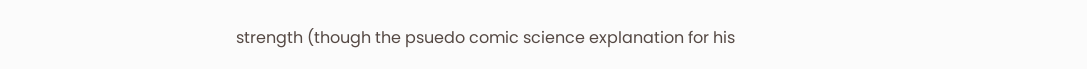strength (though the psuedo comic science explanation for his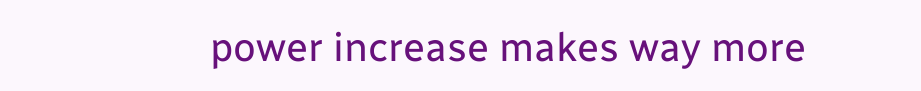power increase makes way more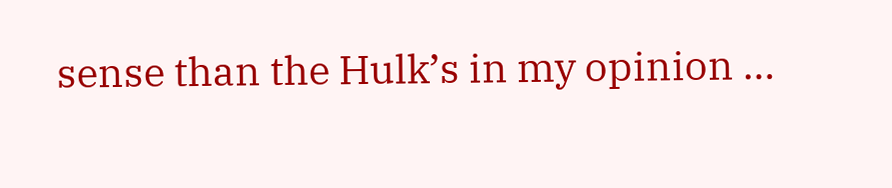sense than the Hulk’s in my opinion …